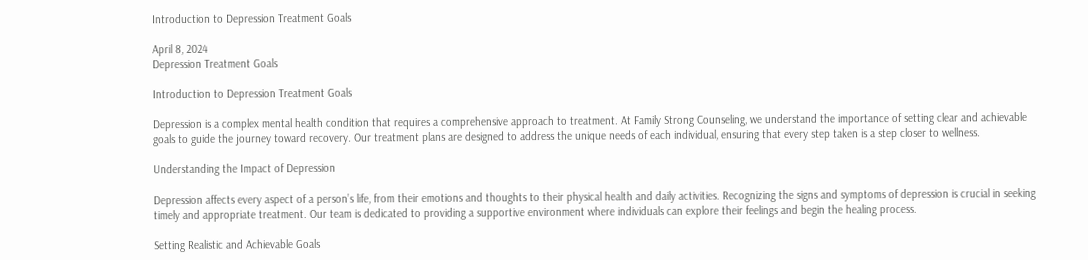Introduction to Depression Treatment Goals

April 8, 2024
Depression Treatment Goals

Introduction to Depression Treatment Goals

Depression is a complex mental health condition that requires a comprehensive approach to treatment. At Family Strong Counseling, we understand the importance of setting clear and achievable goals to guide the journey toward recovery. Our treatment plans are designed to address the unique needs of each individual, ensuring that every step taken is a step closer to wellness.

Understanding the Impact of Depression

Depression affects every aspect of a person’s life, from their emotions and thoughts to their physical health and daily activities. Recognizing the signs and symptoms of depression is crucial in seeking timely and appropriate treatment. Our team is dedicated to providing a supportive environment where individuals can explore their feelings and begin the healing process.

Setting Realistic and Achievable Goals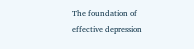The foundation of effective depression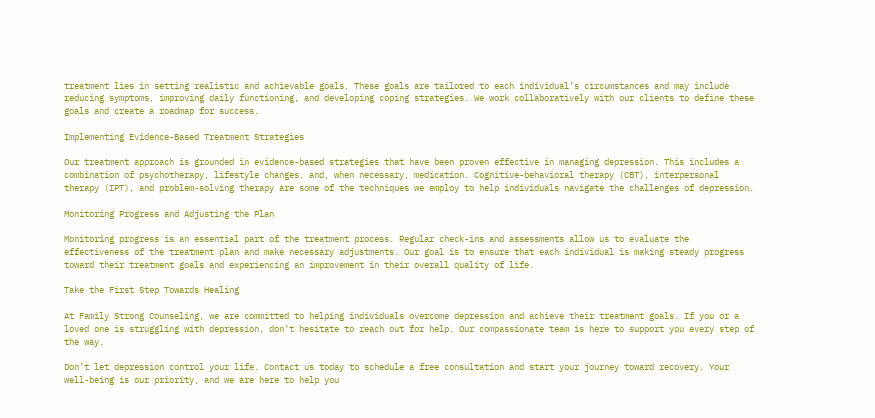treatment lies in setting realistic and achievable goals. These goals are tailored to each individual’s circumstances and may include reducing symptoms, improving daily functioning, and developing coping strategies. We work collaboratively with our clients to define these goals and create a roadmap for success.

Implementing Evidence-Based Treatment Strategies

Our treatment approach is grounded in evidence-based strategies that have been proven effective in managing depression. This includes a combination of psychotherapy, lifestyle changes, and, when necessary, medication. Cognitive-behavioral therapy (CBT), interpersonal therapy (IPT), and problem-solving therapy are some of the techniques we employ to help individuals navigate the challenges of depression.

Monitoring Progress and Adjusting the Plan

Monitoring progress is an essential part of the treatment process. Regular check-ins and assessments allow us to evaluate the effectiveness of the treatment plan and make necessary adjustments. Our goal is to ensure that each individual is making steady progress toward their treatment goals and experiencing an improvement in their overall quality of life.

Take the First Step Towards Healing

At Family Strong Counseling, we are committed to helping individuals overcome depression and achieve their treatment goals. If you or a loved one is struggling with depression, don’t hesitate to reach out for help. Our compassionate team is here to support you every step of the way.

Don’t let depression control your life. Contact us today to schedule a free consultation and start your journey toward recovery. Your well-being is our priority, and we are here to help you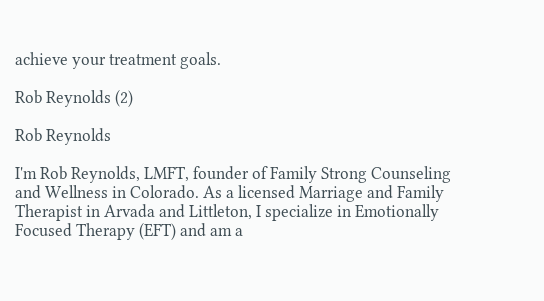achieve your treatment goals.

Rob Reynolds (2)

Rob Reynolds

I'm Rob Reynolds, LMFT, founder of Family Strong Counseling and Wellness in Colorado. As a licensed Marriage and Family Therapist in Arvada and Littleton, I specialize in Emotionally Focused Therapy (EFT) and am a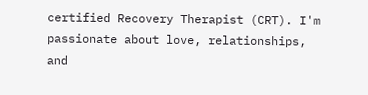certified Recovery Therapist (CRT). I'm passionate about love, relationships, and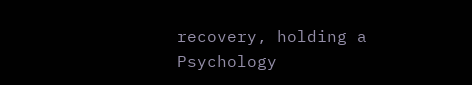recovery, holding a Psychology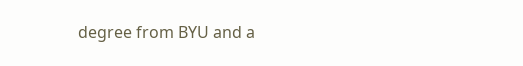degree from BYU and a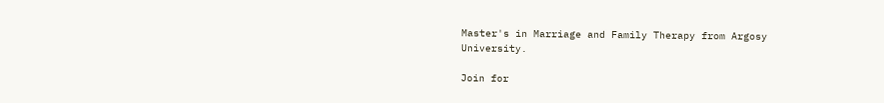Master's in Marriage and Family Therapy from Argosy University.

Join for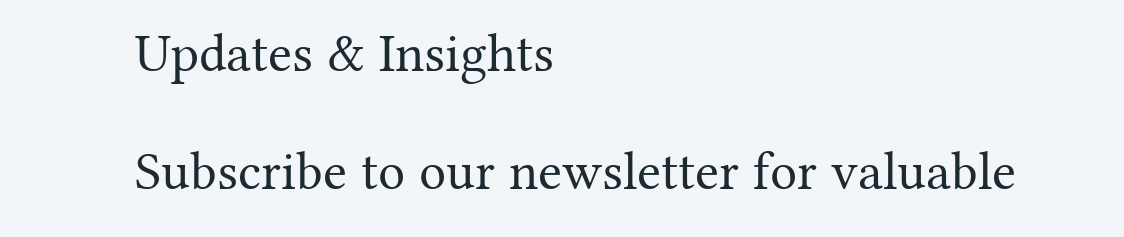Updates & Insights

Subscribe to our newsletter for valuable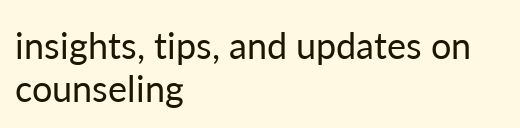insights, tips, and updates on counseling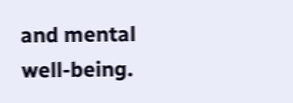and mental well-being.